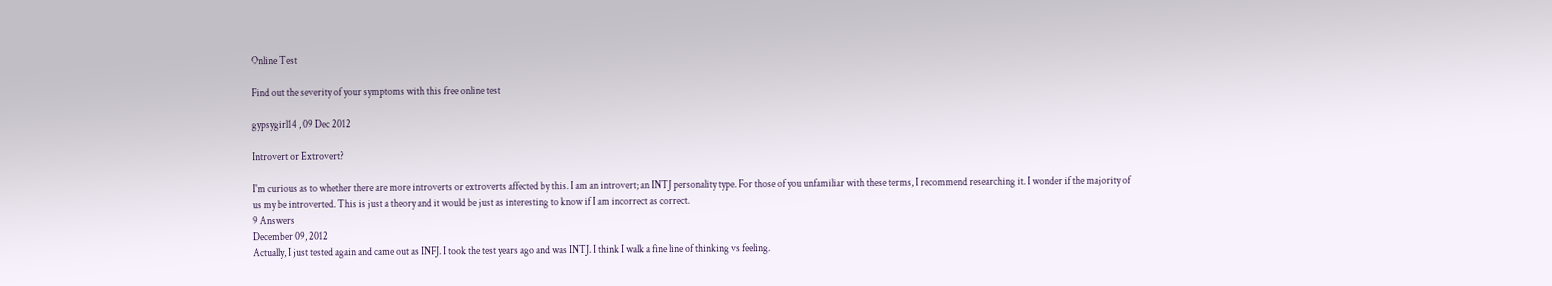Online Test

Find out the severity of your symptoms with this free online test

gypsygirl14 , 09 Dec 2012

Introvert or Extrovert?

I'm curious as to whether there are more introverts or extroverts affected by this. I am an introvert; an INTJ personality type. For those of you unfamiliar with these terms, I recommend researching it. I wonder if the majority of us my be introverted. This is just a theory and it would be just as interesting to know if I am incorrect as correct.
9 Answers
December 09, 2012
Actually, I just tested again and came out as INFJ. I took the test years ago and was INTJ. I think I walk a fine line of thinking vs feeling.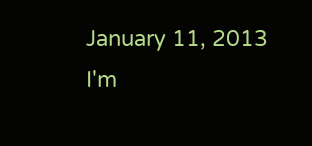January 11, 2013
I'm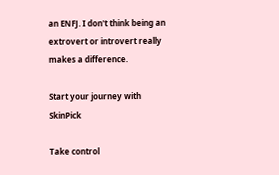an ENFJ. I don't think being an extrovert or introvert really makes a difference.

Start your journey with SkinPick

Take control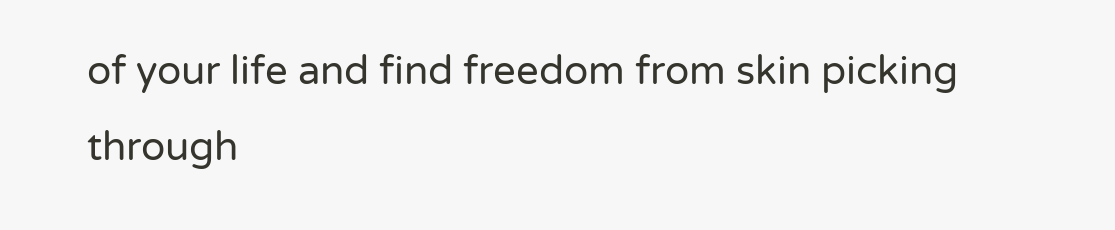of your life and find freedom from skin picking through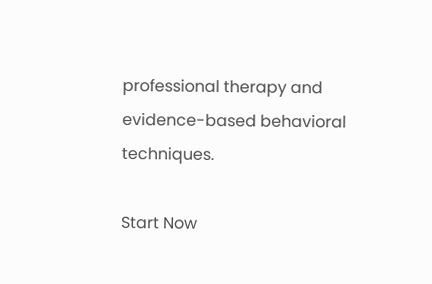professional therapy and evidence-based behavioral techniques.

Start Now